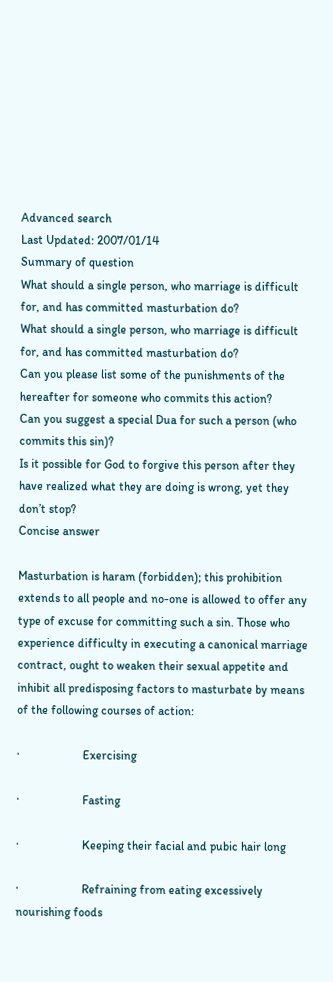Advanced search
Last Updated: 2007/01/14
Summary of question
What should a single person, who marriage is difficult for, and has committed masturbation do?
What should a single person, who marriage is difficult for, and has committed masturbation do?
Can you please list some of the punishments of the hereafter for someone who commits this action?
Can you suggest a special Dua for such a person (who commits this sin)?
Is it possible for God to forgive this person after they have realized what they are doing is wrong, yet they don’t stop?
Concise answer

Masturbation is haram (forbidden); this prohibition extends to all people and no-one is allowed to offer any type of excuse for committing such a sin. Those who experience difficulty in executing a canonical marriage contract, ought to weaken their sexual appetite and inhibit all predisposing factors to masturbate by means of the following courses of action:

·                     Exercising

·                     Fasting

·                     Keeping their facial and pubic hair long

·                     Refraining from eating excessively nourishing foods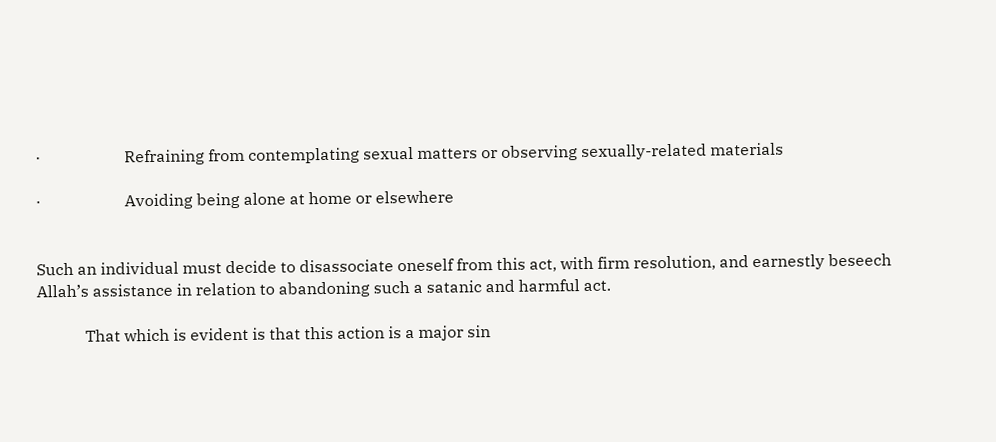·                     Refraining from contemplating sexual matters or observing sexually-related materials

·                     Avoiding being alone at home or elsewhere


Such an individual must decide to disassociate oneself from this act, with firm resolution, and earnestly beseech Allah’s assistance in relation to abandoning such a satanic and harmful act.

            That which is evident is that this action is a major sin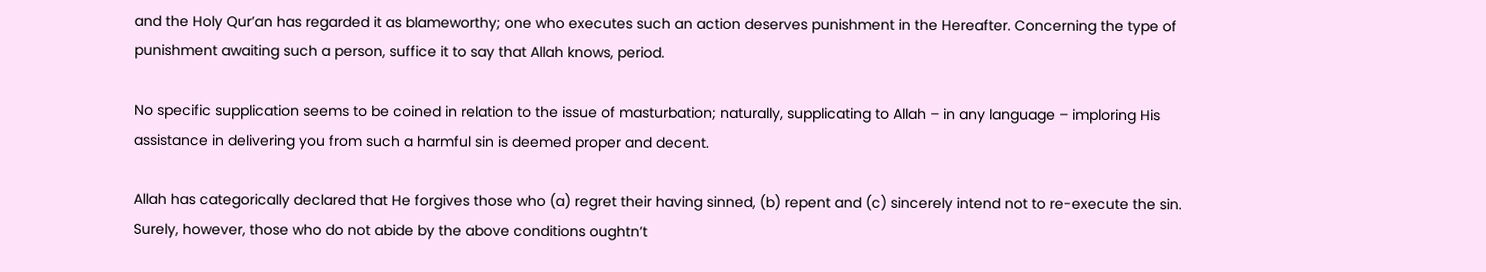and the Holy Qur’an has regarded it as blameworthy; one who executes such an action deserves punishment in the Hereafter. Concerning the type of punishment awaiting such a person, suffice it to say that Allah knows, period.

No specific supplication seems to be coined in relation to the issue of masturbation; naturally, supplicating to Allah – in any language – imploring His assistance in delivering you from such a harmful sin is deemed proper and decent.

Allah has categorically declared that He forgives those who (a) regret their having sinned, (b) repent and (c) sincerely intend not to re-execute the sin. Surely, however, those who do not abide by the above conditions oughtn’t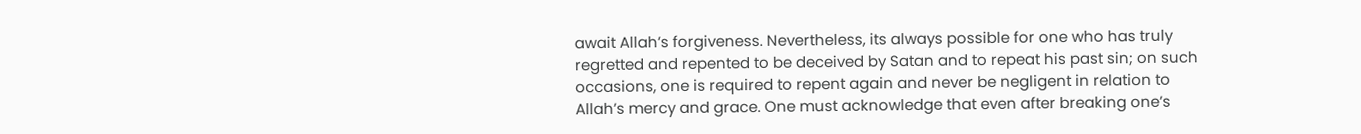await Allah’s forgiveness. Nevertheless, its always possible for one who has truly regretted and repented to be deceived by Satan and to repeat his past sin; on such occasions, one is required to repent again and never be negligent in relation to Allah’s mercy and grace. One must acknowledge that even after breaking one’s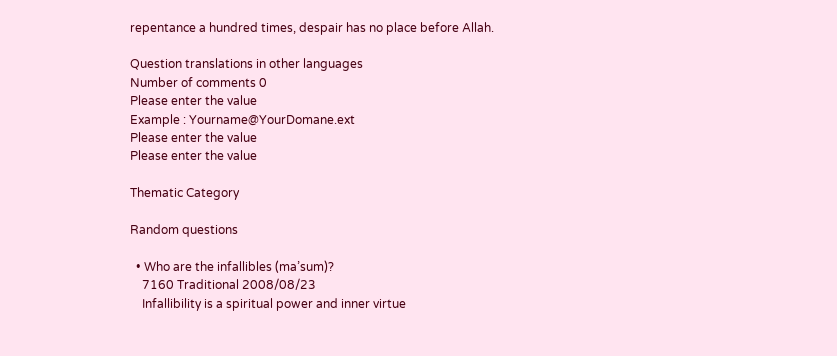repentance a hundred times, despair has no place before Allah.

Question translations in other languages
Number of comments 0
Please enter the value
Example : Yourname@YourDomane.ext
Please enter the value
Please enter the value

Thematic Category

Random questions

  • Who are the infallibles (ma’sum)?
    7160 Traditional 2008/08/23
    Infallibility is a spiritual power and inner virtue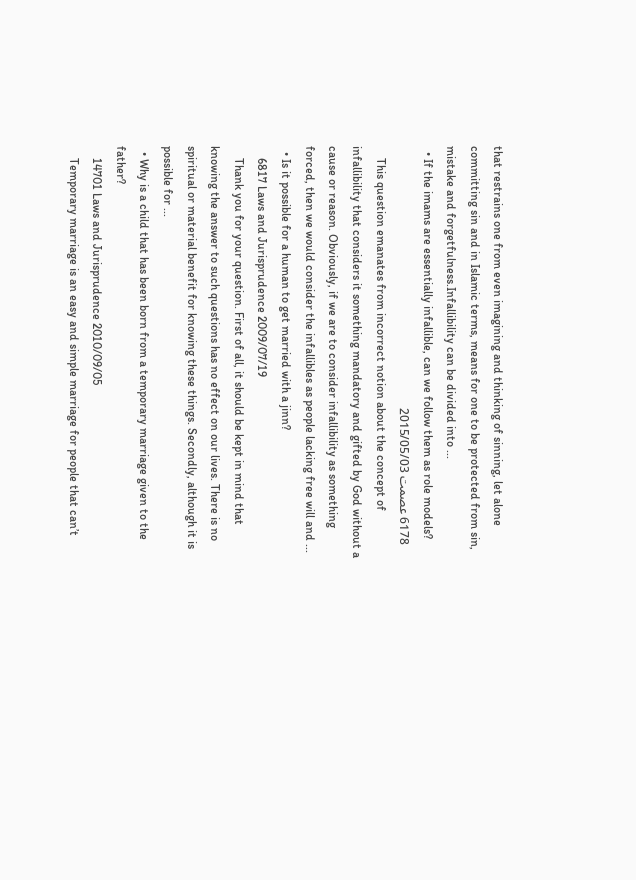that restrains one from even imagining and thinking of sinning, let alone committing sin and in Islamic terms, means for one to be protected from sin, mistake and forgetfulness.Infallibility can be divided into ...
  • If the imams are essentially infallible, can we follow them as role models?
    6178 عصمت 2015/05/03
    This question emanates from incorrect notion about the concept of infallibility that considers it something mandatory and gifted by God without a cause or reason. Obviously, if we are to consider infallibility as something forced, then we would consider the infallibles as people lacking free will and ...
  • Is it possible for a human to get married with a jinn?
    6817 Laws and Jurisprudence 2009/07/19
    Thank you for your question. First of all, it should be kept in mind that knowing the answer to such questions has no effect on our lives. There is no spiritual or material benefit for knowing these things. Secondly, although it is possible for ...
  • Why is a child that has been born from a temporary marriage given to the father?
    14701 Laws and Jurisprudence 2010/09/05
    Temporary marriage is an easy and simple marriage for people that can’t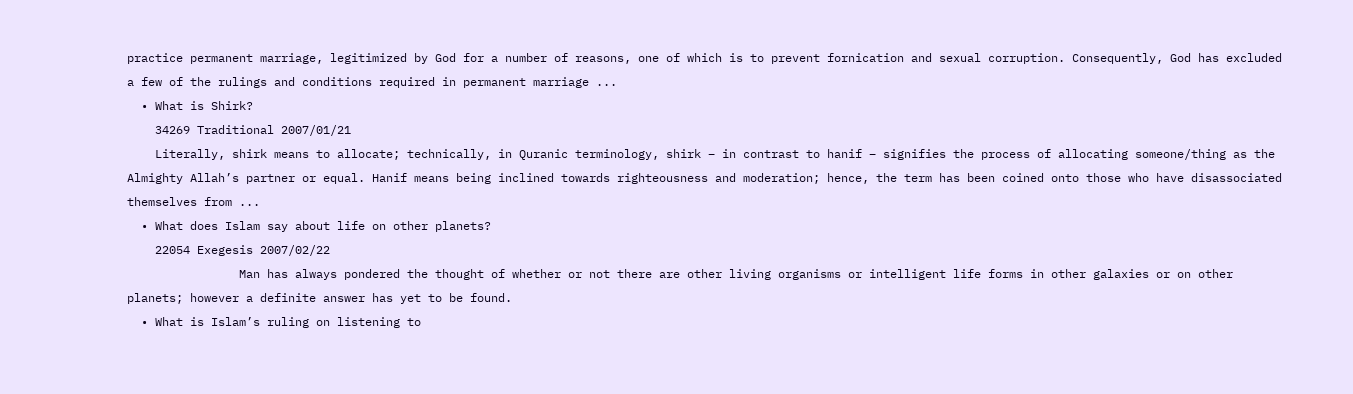practice permanent marriage, legitimized by God for a number of reasons, one of which is to prevent fornication and sexual corruption. Consequently, God has excluded a few of the rulings and conditions required in permanent marriage ...
  • What is Shirk?
    34269 Traditional 2007/01/21
    Literally, shirk means to allocate; technically, in Quranic terminology, shirk – in contrast to hanif – signifies the process of allocating someone/thing as the Almighty Allah’s partner or equal. Hanif means being inclined towards righteousness and moderation; hence, the term has been coined onto those who have disassociated themselves from ...
  • What does Islam say about life on other planets?
    22054 Exegesis 2007/02/22
                Man has always pondered the thought of whether or not there are other living organisms or intelligent life forms in other galaxies or on other planets; however a definite answer has yet to be found.
  • What is Islam’s ruling on listening to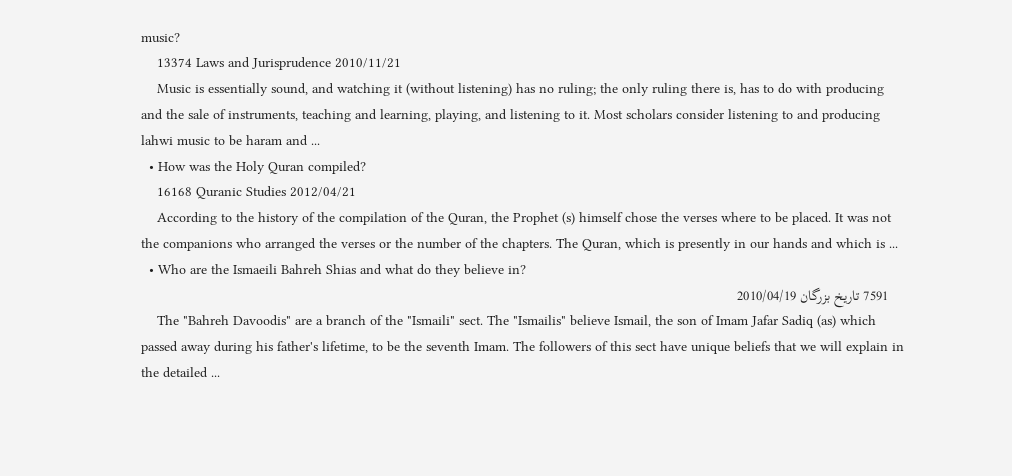music?
    13374 Laws and Jurisprudence 2010/11/21
    Music is essentially sound, and watching it (without listening) has no ruling; the only ruling there is, has to do with producing and the sale of instruments, teaching and learning, playing, and listening to it. Most scholars consider listening to and producing lahwi music to be haram and ...
  • How was the Holy Quran compiled?
    16168 Quranic Studies 2012/04/21
    According to the history of the compilation of the Quran, the Prophet (s) himself chose the verses where to be placed. It was not the companions who arranged the verses or the number of the chapters. The Quran, which is presently in our hands and which is ...
  • Who are the Ismaeili Bahreh Shias and what do they believe in?
    7591 تاريخ بزرگان 2010/04/19
    The "Bahreh Davoodis" are a branch of the "Ismaili" sect. The "Ismailis" believe Ismail, the son of Imam Jafar Sadiq (as) which passed away during his father's lifetime, to be the seventh Imam. The followers of this sect have unique beliefs that we will explain in the detailed ...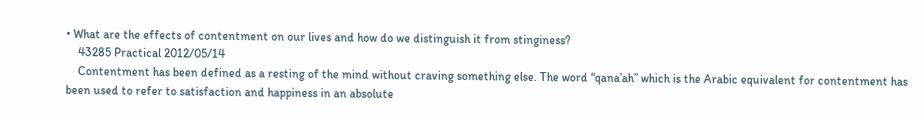• What are the effects of contentment on our lives and how do we distinguish it from stinginess?
    43285 Practical 2012/05/14
    Contentment has been defined as a resting of the mind without craving something else. The word “qana’ah” which is the Arabic equivalent for contentment has been used to refer to satisfaction and happiness in an absolute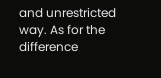and unrestricted way. As for the difference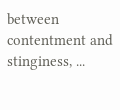between contentment and stinginess, ...